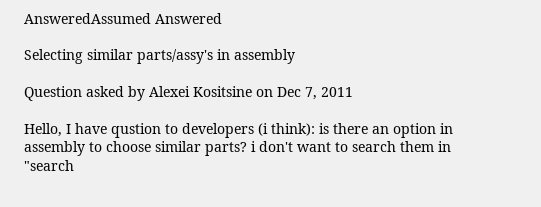AnsweredAssumed Answered

Selecting similar parts/assy's in assembly

Question asked by Alexei Kositsine on Dec 7, 2011

Hello, I have qustion to developers (i think): is there an option in assembly to choose similar parts? i don't want to search them in "search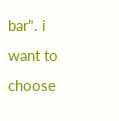bar". i want to choose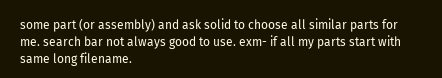some part (or assembly) and ask solid to choose all similar parts for me. search bar not always good to use. exm- if all my parts start with same long filename.